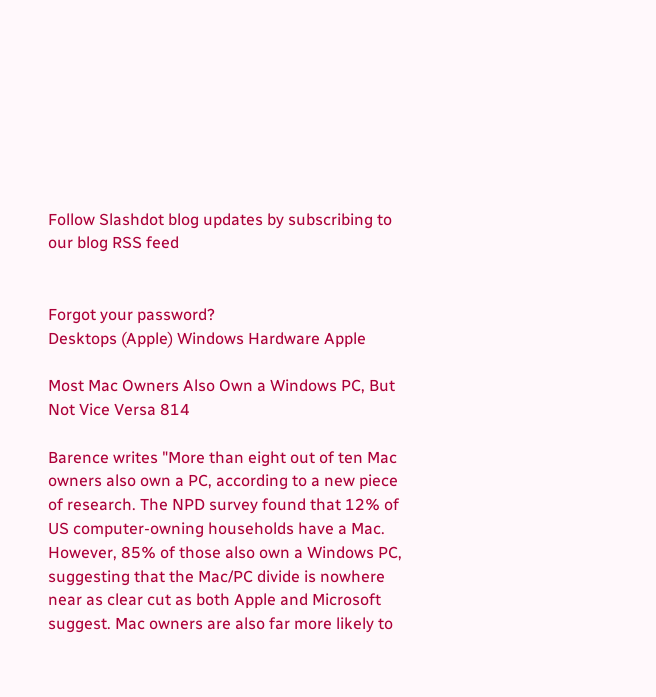Follow Slashdot blog updates by subscribing to our blog RSS feed


Forgot your password?
Desktops (Apple) Windows Hardware Apple

Most Mac Owners Also Own a Windows PC, But Not Vice Versa 814

Barence writes "More than eight out of ten Mac owners also own a PC, according to a new piece of research. The NPD survey found that 12% of US computer-owning households have a Mac. However, 85% of those also own a Windows PC, suggesting that the Mac/PC divide is nowhere near as clear cut as both Apple and Microsoft suggest. Mac owners are also far more likely to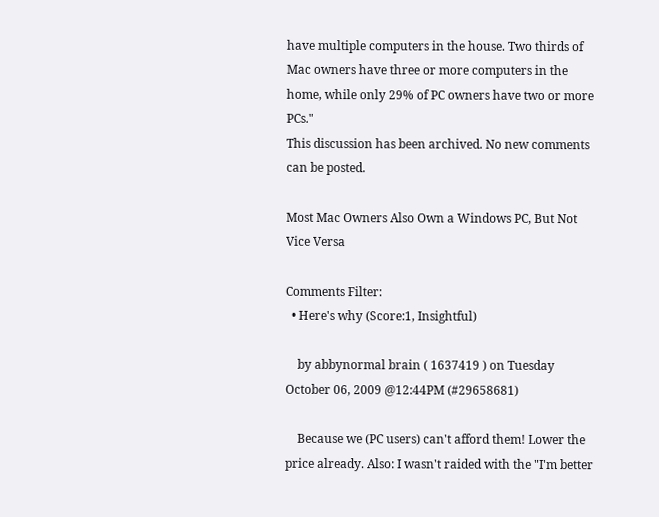have multiple computers in the house. Two thirds of Mac owners have three or more computers in the home, while only 29% of PC owners have two or more PCs."
This discussion has been archived. No new comments can be posted.

Most Mac Owners Also Own a Windows PC, But Not Vice Versa

Comments Filter:
  • Here's why (Score:1, Insightful)

    by abbynormal brain ( 1637419 ) on Tuesday October 06, 2009 @12:44PM (#29658681)

    Because we (PC users) can't afford them! Lower the price already. Also: I wasn't raided with the "I'm better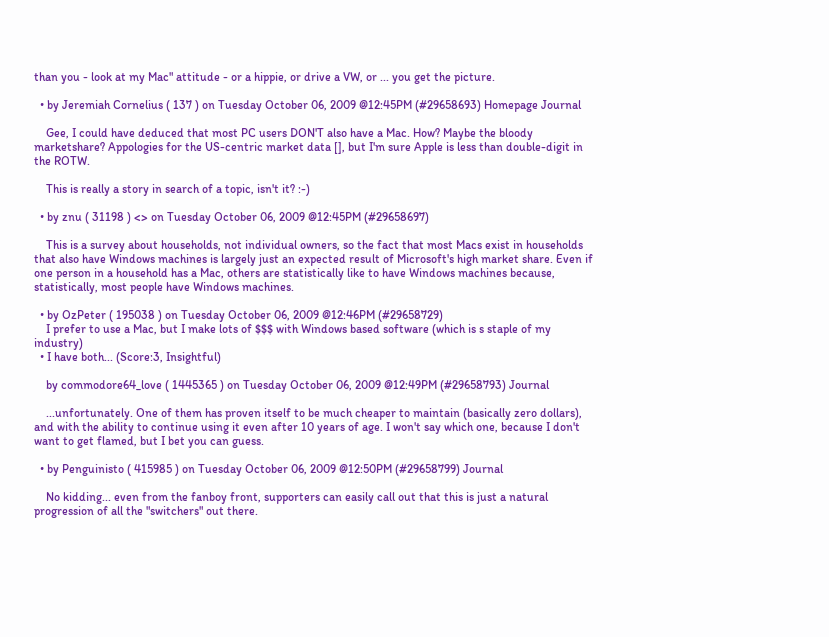than you - look at my Mac" attitude - or a hippie, or drive a VW, or ... you get the picture.

  • by Jeremiah Cornelius ( 137 ) on Tuesday October 06, 2009 @12:45PM (#29658693) Homepage Journal

    Gee, I could have deduced that most PC users DON'T also have a Mac. How? Maybe the bloody marketshare? Appologies for the US-centric market data [], but I'm sure Apple is less than double-digit in the ROTW.

    This is really a story in search of a topic, isn't it? :-)

  • by znu ( 31198 ) <> on Tuesday October 06, 2009 @12:45PM (#29658697)

    This is a survey about households, not individual owners, so the fact that most Macs exist in households that also have Windows machines is largely just an expected result of Microsoft's high market share. Even if one person in a household has a Mac, others are statistically like to have Windows machines because, statistically, most people have Windows machines.

  • by OzPeter ( 195038 ) on Tuesday October 06, 2009 @12:46PM (#29658729)
    I prefer to use a Mac, but I make lots of $$$ with Windows based software (which is s staple of my industry)
  • I have both... (Score:3, Insightful)

    by commodore64_love ( 1445365 ) on Tuesday October 06, 2009 @12:49PM (#29658793) Journal

    ...unfortunately. One of them has proven itself to be much cheaper to maintain (basically zero dollars), and with the ability to continue using it even after 10 years of age. I won't say which one, because I don't want to get flamed, but I bet you can guess.

  • by Penguinisto ( 415985 ) on Tuesday October 06, 2009 @12:50PM (#29658799) Journal

    No kidding... even from the fanboy front, supporters can easily call out that this is just a natural progression of all the "switchers" out there.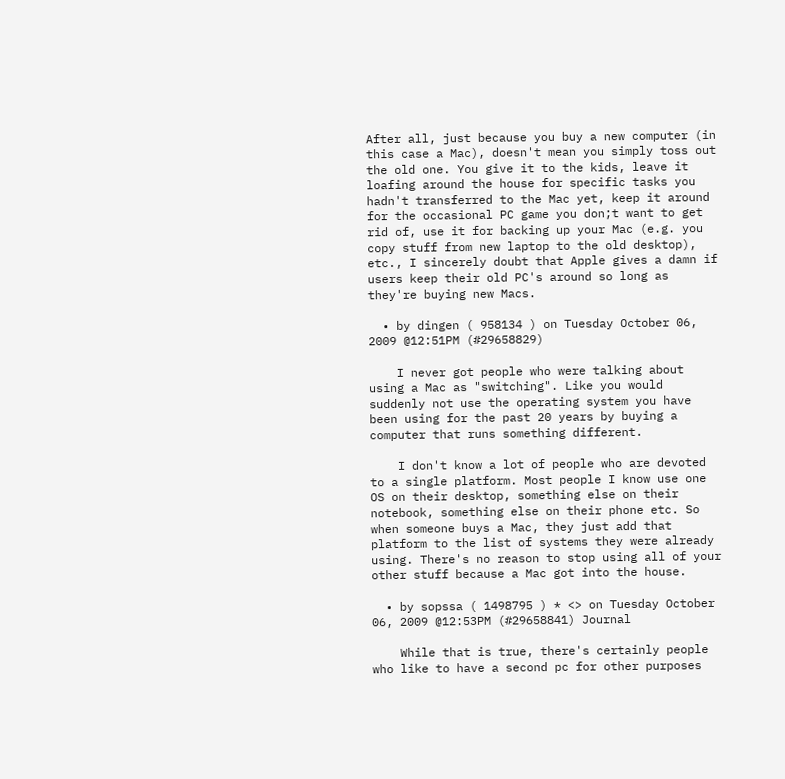After all, just because you buy a new computer (in this case a Mac), doesn't mean you simply toss out the old one. You give it to the kids, leave it loafing around the house for specific tasks you hadn't transferred to the Mac yet, keep it around for the occasional PC game you don;t want to get rid of, use it for backing up your Mac (e.g. you copy stuff from new laptop to the old desktop), etc., I sincerely doubt that Apple gives a damn if users keep their old PC's around so long as they're buying new Macs.

  • by dingen ( 958134 ) on Tuesday October 06, 2009 @12:51PM (#29658829)

    I never got people who were talking about using a Mac as "switching". Like you would suddenly not use the operating system you have been using for the past 20 years by buying a computer that runs something different.

    I don't know a lot of people who are devoted to a single platform. Most people I know use one OS on their desktop, something else on their notebook, something else on their phone etc. So when someone buys a Mac, they just add that platform to the list of systems they were already using. There's no reason to stop using all of your other stuff because a Mac got into the house.

  • by sopssa ( 1498795 ) * <> on Tuesday October 06, 2009 @12:53PM (#29658841) Journal

    While that is true, there's certainly people who like to have a second pc for other purposes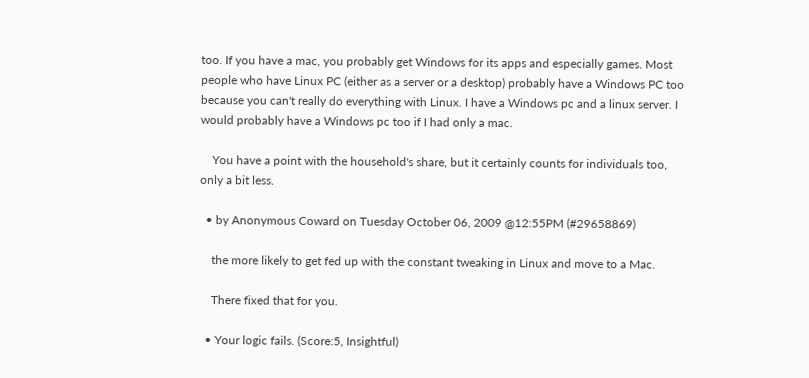too. If you have a mac, you probably get Windows for its apps and especially games. Most people who have Linux PC (either as a server or a desktop) probably have a Windows PC too because you can't really do everything with Linux. I have a Windows pc and a linux server. I would probably have a Windows pc too if I had only a mac.

    You have a point with the household's share, but it certainly counts for individuals too, only a bit less.

  • by Anonymous Coward on Tuesday October 06, 2009 @12:55PM (#29658869)

    the more likely to get fed up with the constant tweaking in Linux and move to a Mac.

    There fixed that for you.

  • Your logic fails. (Score:5, Insightful)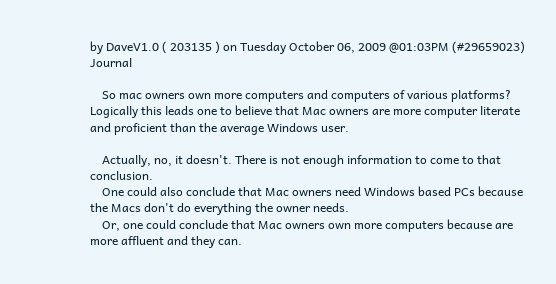by DaveV1.0 ( 203135 ) on Tuesday October 06, 2009 @01:03PM (#29659023) Journal

    So mac owners own more computers and computers of various platforms? Logically this leads one to believe that Mac owners are more computer literate and proficient than the average Windows user.

    Actually, no, it doesn't. There is not enough information to come to that conclusion.
    One could also conclude that Mac owners need Windows based PCs because the Macs don't do everything the owner needs.
    Or, one could conclude that Mac owners own more computers because are more affluent and they can.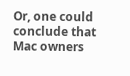Or, one could conclude that Mac owners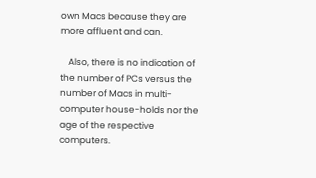own Macs because they are more affluent and can.

    Also, there is no indication of the number of PCs versus the number of Macs in multi-computer house-holds nor the age of the respective computers.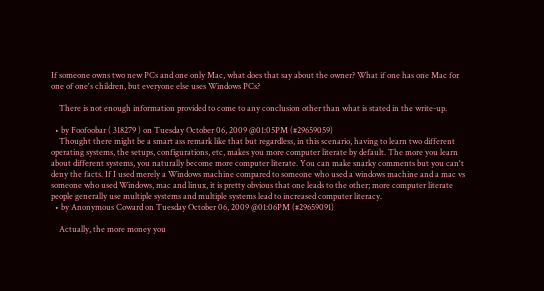If someone owns two new PCs and one only Mac, what does that say about the owner? What if one has one Mac for one of one's children, but everyone else uses Windows PCs?

    There is not enough information provided to come to any conclusion other than what is stated in the write-up.

  • by Foofoobar ( 318279 ) on Tuesday October 06, 2009 @01:05PM (#29659059)
    Thought there might be a smart ass remark like that but regardless, in this scenario, having to learn two different operating systems, the setups, configurations, etc, makes you more computer literate by default. The more you learn about different systems, you naturally become more computer literate. You can make snarky comments but you can't deny the facts. If I used merely a Windows machine compared to someone who used a windows machine and a mac vs someone who used Windows, mac and linux, it is pretty obvious that one leads to the other; more computer literate people generally use multiple systems and multiple systems lead to increased computer literacy.
  • by Anonymous Coward on Tuesday October 06, 2009 @01:06PM (#29659091)

    Actually, the more money you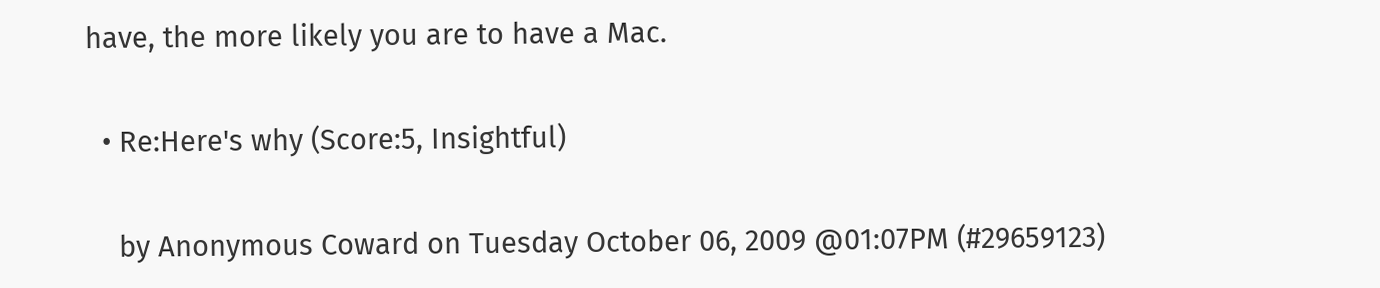have, the more likely you are to have a Mac.

  • Re:Here's why (Score:5, Insightful)

    by Anonymous Coward on Tuesday October 06, 2009 @01:07PM (#29659123)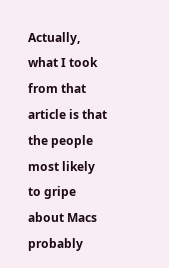Actually, what I took from that article is that the people most likely to gripe about Macs probably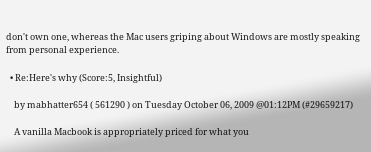don't own one, whereas the Mac users griping about Windows are mostly speaking from personal experience.

  • Re:Here's why (Score:5, Insightful)

    by mabhatter654 ( 561290 ) on Tuesday October 06, 2009 @01:12PM (#29659217)

    A vanilla Macbook is appropriately priced for what you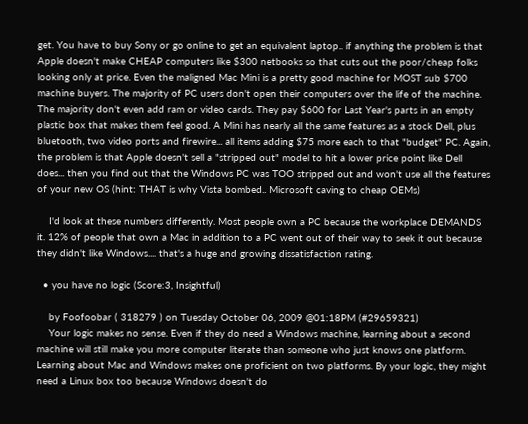get. You have to buy Sony or go online to get an equivalent laptop.. if anything the problem is that Apple doesn't make CHEAP computers like $300 netbooks so that cuts out the poor/cheap folks looking only at price. Even the maligned Mac Mini is a pretty good machine for MOST sub $700 machine buyers. The majority of PC users don't open their computers over the life of the machine. The majority don't even add ram or video cards. They pay $600 for Last Year's parts in an empty plastic box that makes them feel good. A Mini has nearly all the same features as a stock Dell, plus bluetooth, two video ports and firewire... all items adding $75 more each to that "budget" PC. Again, the problem is that Apple doesn't sell a "stripped out" model to hit a lower price point like Dell does... then you find out that the Windows PC was TOO stripped out and won't use all the features of your new OS (hint: THAT is why Vista bombed.. Microsoft caving to cheap OEMs)

    I'd look at these numbers differently. Most people own a PC because the workplace DEMANDS it. 12% of people that own a Mac in addition to a PC went out of their way to seek it out because they didn't like Windows.... that's a huge and growing dissatisfaction rating.

  • you have no logic (Score:3, Insightful)

    by Foofoobar ( 318279 ) on Tuesday October 06, 2009 @01:18PM (#29659321)
    Your logic makes no sense. Even if they do need a Windows machine, learning about a second machine will still make you more computer literate than someone who just knows one platform. Learning about Mac and Windows makes one proficient on two platforms. By your logic, they might need a Linux box too because Windows doesn't do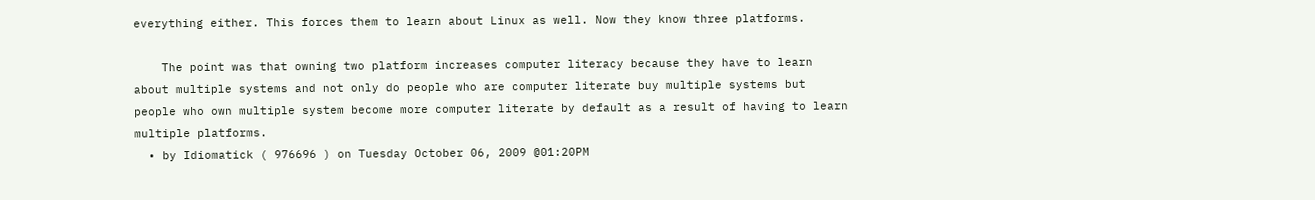everything either. This forces them to learn about Linux as well. Now they know three platforms.

    The point was that owning two platform increases computer literacy because they have to learn about multiple systems and not only do people who are computer literate buy multiple systems but people who own multiple system become more computer literate by default as a result of having to learn multiple platforms.
  • by Idiomatick ( 976696 ) on Tuesday October 06, 2009 @01:20PM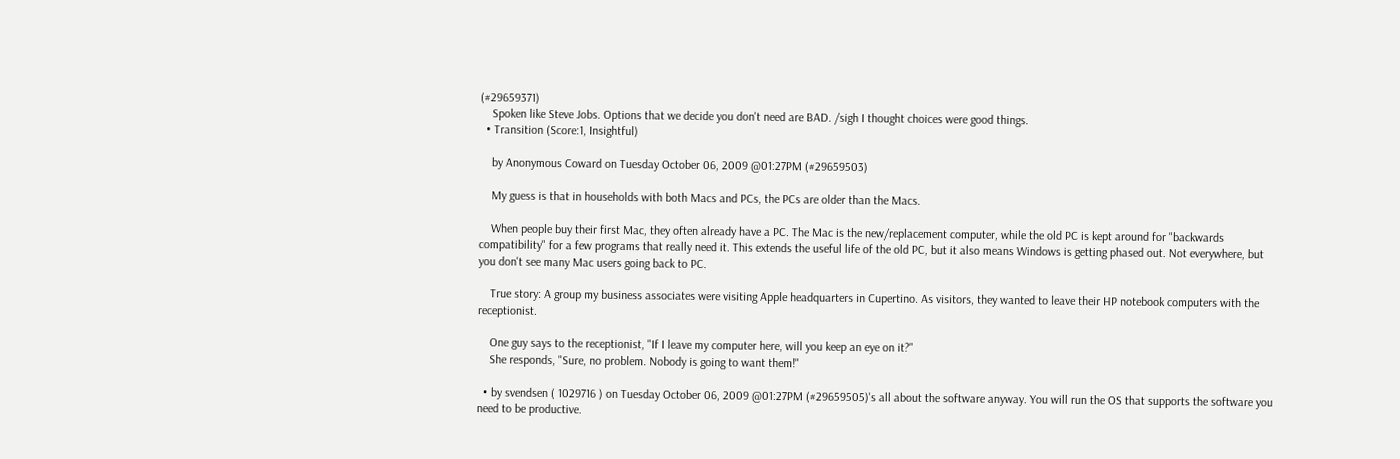(#29659371)
    Spoken like Steve Jobs. Options that we decide you don't need are BAD. /sigh I thought choices were good things.
  • Transition (Score:1, Insightful)

    by Anonymous Coward on Tuesday October 06, 2009 @01:27PM (#29659503)

    My guess is that in households with both Macs and PCs, the PCs are older than the Macs.

    When people buy their first Mac, they often already have a PC. The Mac is the new/replacement computer, while the old PC is kept around for "backwards compatibility" for a few programs that really need it. This extends the useful life of the old PC, but it also means Windows is getting phased out. Not everywhere, but you don't see many Mac users going back to PC.

    True story: A group my business associates were visiting Apple headquarters in Cupertino. As visitors, they wanted to leave their HP notebook computers with the receptionist.

    One guy says to the receptionist, "If I leave my computer here, will you keep an eye on it?"
    She responds, "Sure, no problem. Nobody is going to want them!"

  • by svendsen ( 1029716 ) on Tuesday October 06, 2009 @01:27PM (#29659505)'s all about the software anyway. You will run the OS that supports the software you need to be productive.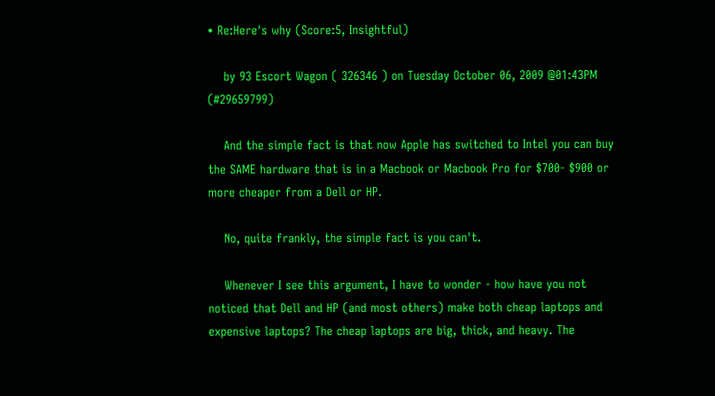• Re:Here's why (Score:5, Insightful)

    by 93 Escort Wagon ( 326346 ) on Tuesday October 06, 2009 @01:43PM (#29659799)

    And the simple fact is that now Apple has switched to Intel you can buy the SAME hardware that is in a Macbook or Macbook Pro for $700- $900 or more cheaper from a Dell or HP.

    No, quite frankly, the simple fact is you can't.

    Whenever I see this argument, I have to wonder - how have you not noticed that Dell and HP (and most others) make both cheap laptops and expensive laptops? The cheap laptops are big, thick, and heavy. The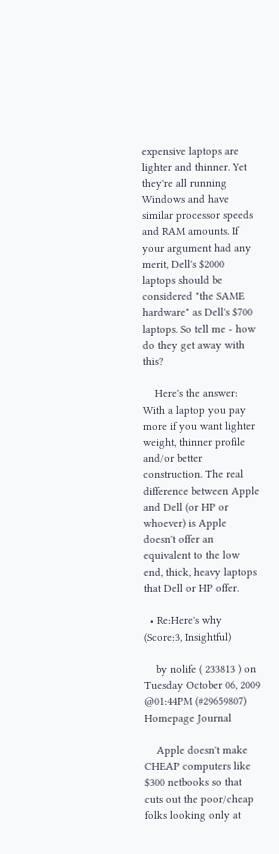expensive laptops are lighter and thinner. Yet they're all running Windows and have similar processor speeds and RAM amounts. If your argument had any merit, Dell's $2000 laptops should be considered "the SAME hardware" as Dell's $700 laptops. So tell me - how do they get away with this?

    Here's the answer: With a laptop you pay more if you want lighter weight, thinner profile and/or better construction. The real difference between Apple and Dell (or HP or whoever) is Apple doesn't offer an equivalent to the low end, thick, heavy laptops that Dell or HP offer.

  • Re:Here's why (Score:3, Insightful)

    by nolife ( 233813 ) on Tuesday October 06, 2009 @01:44PM (#29659807) Homepage Journal

    Apple doesn't make CHEAP computers like $300 netbooks so that cuts out the poor/cheap folks looking only at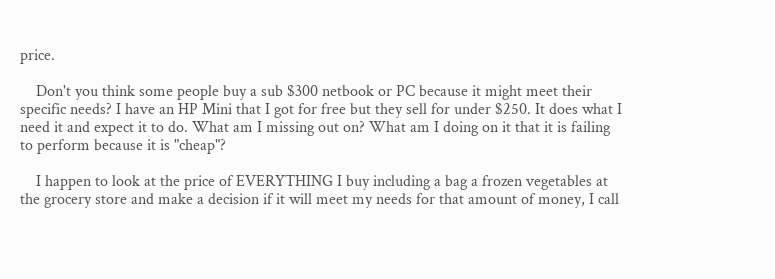price.

    Don't you think some people buy a sub $300 netbook or PC because it might meet their specific needs? I have an HP Mini that I got for free but they sell for under $250. It does what I need it and expect it to do. What am I missing out on? What am I doing on it that it is failing to perform because it is "cheap"?

    I happen to look at the price of EVERYTHING I buy including a bag a frozen vegetables at the grocery store and make a decision if it will meet my needs for that amount of money, I call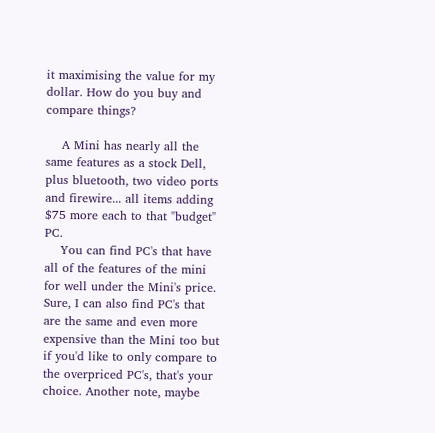it maximising the value for my dollar. How do you buy and compare things?

    A Mini has nearly all the same features as a stock Dell, plus bluetooth, two video ports and firewire... all items adding $75 more each to that "budget" PC.
    You can find PC's that have all of the features of the mini for well under the Mini's price. Sure, I can also find PC's that are the same and even more expensive than the Mini too but if you'd like to only compare to the overpriced PC's, that's your choice. Another note, maybe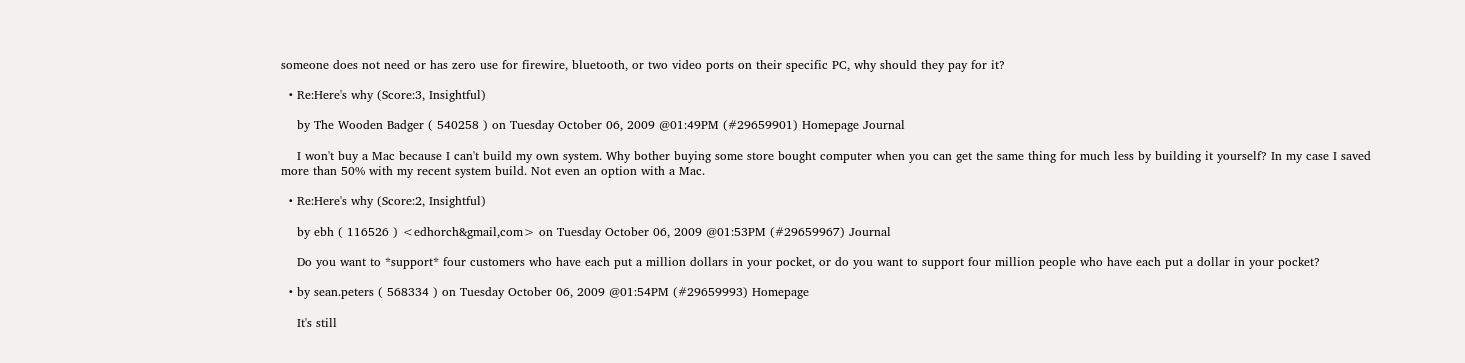someone does not need or has zero use for firewire, bluetooth, or two video ports on their specific PC, why should they pay for it?

  • Re:Here's why (Score:3, Insightful)

    by The Wooden Badger ( 540258 ) on Tuesday October 06, 2009 @01:49PM (#29659901) Homepage Journal

    I won't buy a Mac because I can't build my own system. Why bother buying some store bought computer when you can get the same thing for much less by building it yourself? In my case I saved more than 50% with my recent system build. Not even an option with a Mac.

  • Re:Here's why (Score:2, Insightful)

    by ebh ( 116526 ) <edhorch&gmail,com> on Tuesday October 06, 2009 @01:53PM (#29659967) Journal

    Do you want to *support* four customers who have each put a million dollars in your pocket, or do you want to support four million people who have each put a dollar in your pocket?

  • by sean.peters ( 568334 ) on Tuesday October 06, 2009 @01:54PM (#29659993) Homepage

    It's still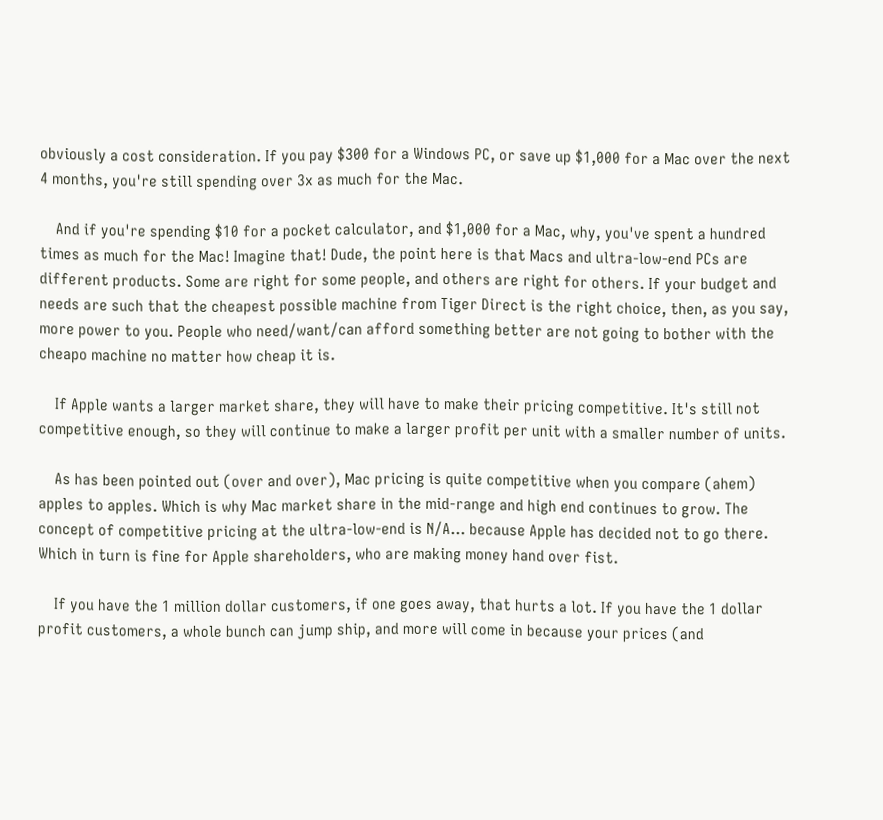obviously a cost consideration. If you pay $300 for a Windows PC, or save up $1,000 for a Mac over the next 4 months, you're still spending over 3x as much for the Mac.

    And if you're spending $10 for a pocket calculator, and $1,000 for a Mac, why, you've spent a hundred times as much for the Mac! Imagine that! Dude, the point here is that Macs and ultra-low-end PCs are different products. Some are right for some people, and others are right for others. If your budget and needs are such that the cheapest possible machine from Tiger Direct is the right choice, then, as you say, more power to you. People who need/want/can afford something better are not going to bother with the cheapo machine no matter how cheap it is.

    If Apple wants a larger market share, they will have to make their pricing competitive. It's still not competitive enough, so they will continue to make a larger profit per unit with a smaller number of units.

    As has been pointed out (over and over), Mac pricing is quite competitive when you compare (ahem) apples to apples. Which is why Mac market share in the mid-range and high end continues to grow. The concept of competitive pricing at the ultra-low-end is N/A... because Apple has decided not to go there. Which in turn is fine for Apple shareholders, who are making money hand over fist.

    If you have the 1 million dollar customers, if one goes away, that hurts a lot. If you have the 1 dollar profit customers, a whole bunch can jump ship, and more will come in because your prices (and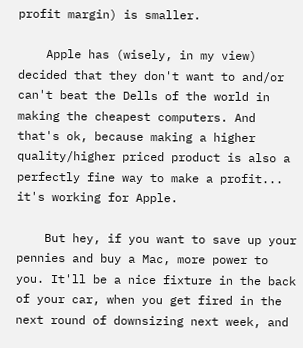profit margin) is smaller.

    Apple has (wisely, in my view) decided that they don't want to and/or can't beat the Dells of the world in making the cheapest computers. And that's ok, because making a higher quality/higher priced product is also a perfectly fine way to make a profit... it's working for Apple.

    But hey, if you want to save up your pennies and buy a Mac, more power to you. It'll be a nice fixture in the back of your car, when you get fired in the next round of downsizing next week, and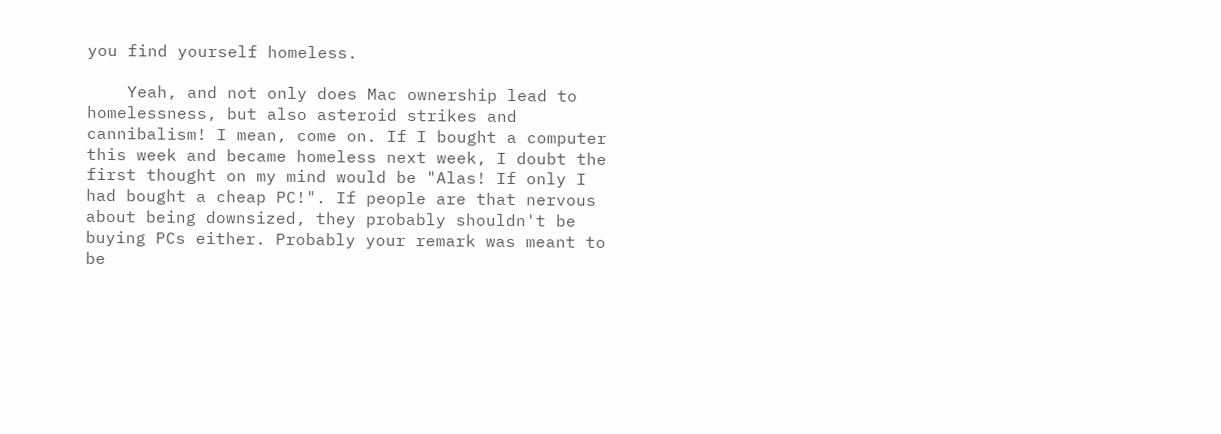you find yourself homeless.

    Yeah, and not only does Mac ownership lead to homelessness, but also asteroid strikes and cannibalism! I mean, come on. If I bought a computer this week and became homeless next week, I doubt the first thought on my mind would be "Alas! If only I had bought a cheap PC!". If people are that nervous about being downsized, they probably shouldn't be buying PCs either. Probably your remark was meant to be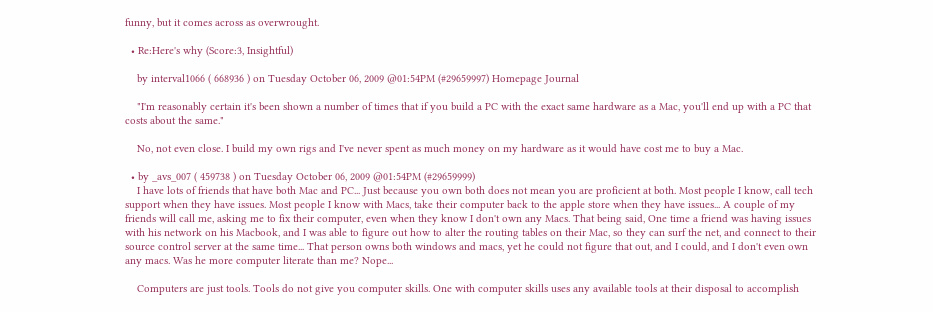funny, but it comes across as overwrought.

  • Re:Here's why (Score:3, Insightful)

    by interval1066 ( 668936 ) on Tuesday October 06, 2009 @01:54PM (#29659997) Homepage Journal

    "I'm reasonably certain it's been shown a number of times that if you build a PC with the exact same hardware as a Mac, you'll end up with a PC that costs about the same."

    No, not even close. I build my own rigs and I've never spent as much money on my hardware as it would have cost me to buy a Mac.

  • by _avs_007 ( 459738 ) on Tuesday October 06, 2009 @01:54PM (#29659999)
    I have lots of friends that have both Mac and PC... Just because you own both does not mean you are proficient at both. Most people I know, call tech support when they have issues. Most people I know with Macs, take their computer back to the apple store when they have issues... A couple of my friends will call me, asking me to fix their computer, even when they know I don't own any Macs. That being said, One time a friend was having issues with his network on his Macbook, and I was able to figure out how to alter the routing tables on their Mac, so they can surf the net, and connect to their source control server at the same time... That person owns both windows and macs, yet he could not figure that out, and I could, and I don't even own any macs. Was he more computer literate than me? Nope...

    Computers are just tools. Tools do not give you computer skills. One with computer skills uses any available tools at their disposal to accomplish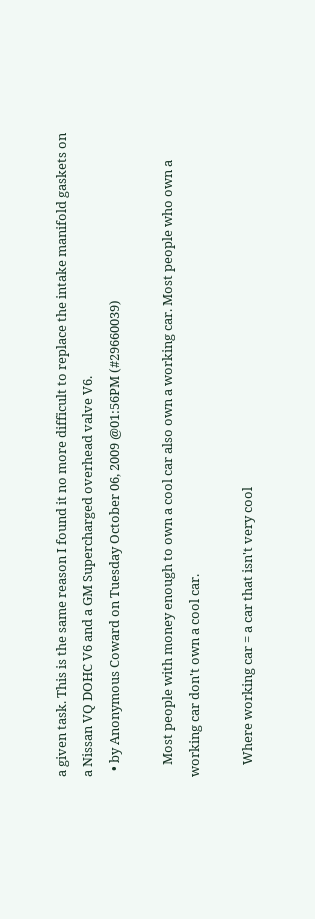a given task. This is the same reason I found it no more difficult to replace the intake manifold gaskets on a Nissan VQ DOHC V6 and a GM Supercharged overhead valve V6.
  • by Anonymous Coward on Tuesday October 06, 2009 @01:56PM (#29660039)

    Most people with money enough to own a cool car also own a working car. Most people who own a working car don't own a cool car.

    Where working car = a car that isn't very cool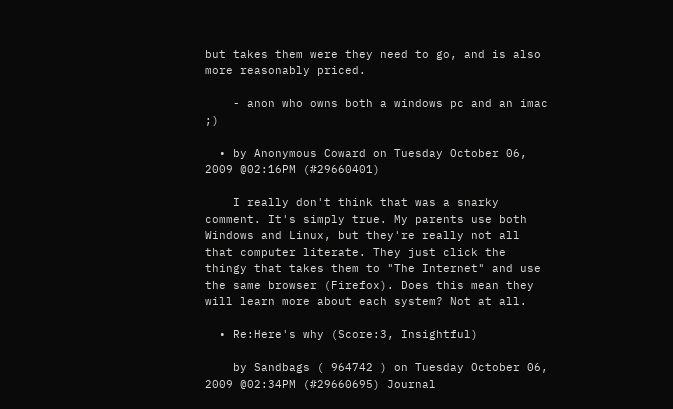but takes them were they need to go, and is also more reasonably priced.

    - anon who owns both a windows pc and an imac ;)

  • by Anonymous Coward on Tuesday October 06, 2009 @02:16PM (#29660401)

    I really don't think that was a snarky comment. It's simply true. My parents use both Windows and Linux, but they're really not all that computer literate. They just click the thingy that takes them to "The Internet" and use the same browser (Firefox). Does this mean they will learn more about each system? Not at all.

  • Re:Here's why (Score:3, Insightful)

    by Sandbags ( 964742 ) on Tuesday October 06, 2009 @02:34PM (#29660695) Journal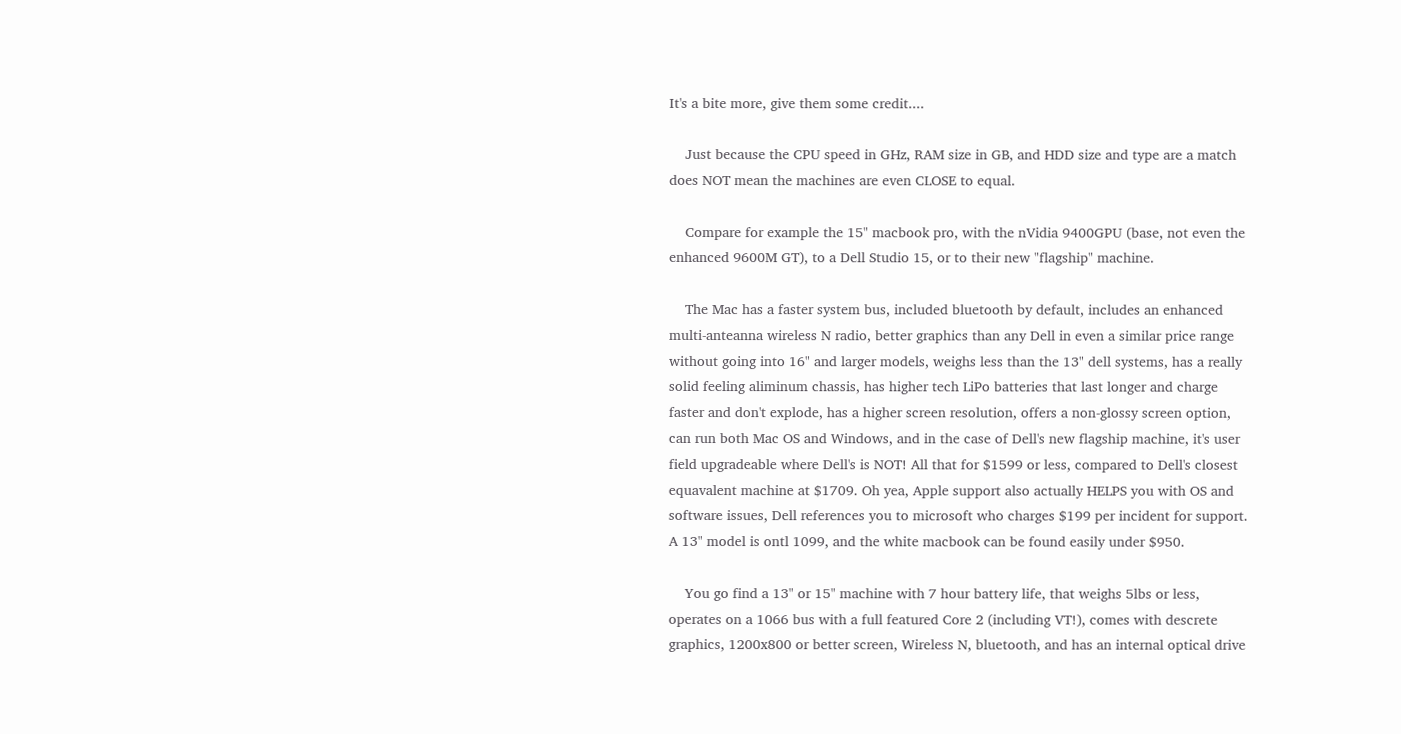It's a bite more, give them some credit....

    Just because the CPU speed in GHz, RAM size in GB, and HDD size and type are a match does NOT mean the machines are even CLOSE to equal.

    Compare for example the 15" macbook pro, with the nVidia 9400GPU (base, not even the enhanced 9600M GT), to a Dell Studio 15, or to their new "flagship" machine.

    The Mac has a faster system bus, included bluetooth by default, includes an enhanced multi-anteanna wireless N radio, better graphics than any Dell in even a similar price range without going into 16" and larger models, weighs less than the 13" dell systems, has a really solid feeling aliminum chassis, has higher tech LiPo batteries that last longer and charge faster and don't explode, has a higher screen resolution, offers a non-glossy screen option, can run both Mac OS and Windows, and in the case of Dell's new flagship machine, it's user field upgradeable where Dell's is NOT! All that for $1599 or less, compared to Dell's closest equavalent machine at $1709. Oh yea, Apple support also actually HELPS you with OS and software issues, Dell references you to microsoft who charges $199 per incident for support. A 13" model is ontl 1099, and the white macbook can be found easily under $950.

    You go find a 13" or 15" machine with 7 hour battery life, that weighs 5lbs or less, operates on a 1066 bus with a full featured Core 2 (including VT!), comes with descrete graphics, 1200x800 or better screen, Wireless N, bluetooth, and has an internal optical drive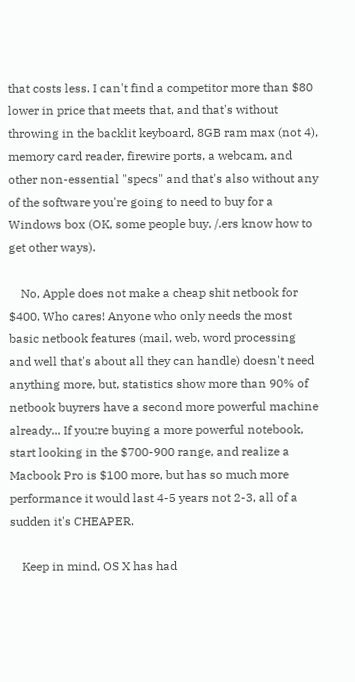that costs less. I can't find a competitor more than $80 lower in price that meets that, and that's without throwing in the backlit keyboard, 8GB ram max (not 4), memory card reader, firewire ports, a webcam, and other non-essential "specs" and that's also without any of the software you're going to need to buy for a Windows box (OK, some people buy, /.ers know how to get other ways).

    No, Apple does not make a cheap shit netbook for $400. Who cares! Anyone who only needs the most basic netbook features (mail, web, word processing and well that's about all they can handle) doesn't need anything more, but, statistics show more than 90% of netbook buyrers have a second more powerful machine already... If you;re buying a more powerful notebook, start looking in the $700-900 range, and realize a Macbook Pro is $100 more, but has so much more performance it would last 4-5 years not 2-3, all of a sudden it's CHEAPER.

    Keep in mind, OS X has had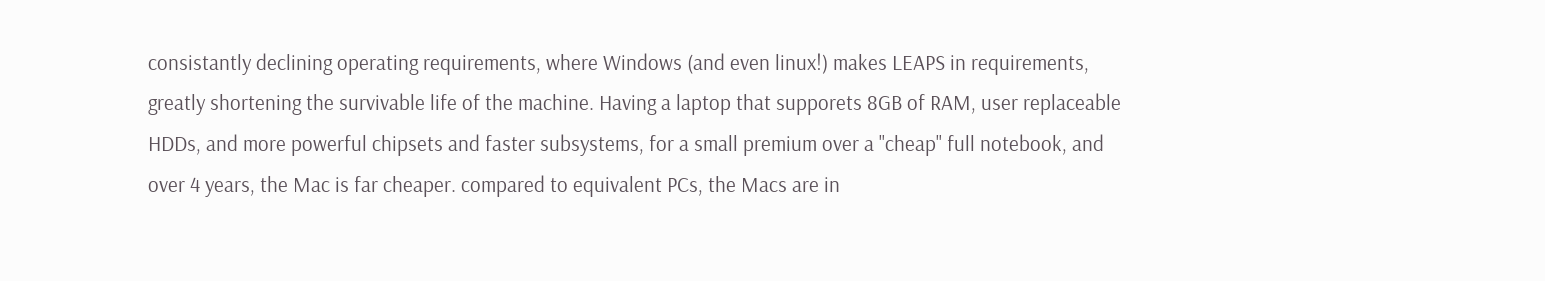consistantly declining operating requirements, where Windows (and even linux!) makes LEAPS in requirements, greatly shortening the survivable life of the machine. Having a laptop that supporets 8GB of RAM, user replaceable HDDs, and more powerful chipsets and faster subsystems, for a small premium over a "cheap" full notebook, and over 4 years, the Mac is far cheaper. compared to equivalent PCs, the Macs are in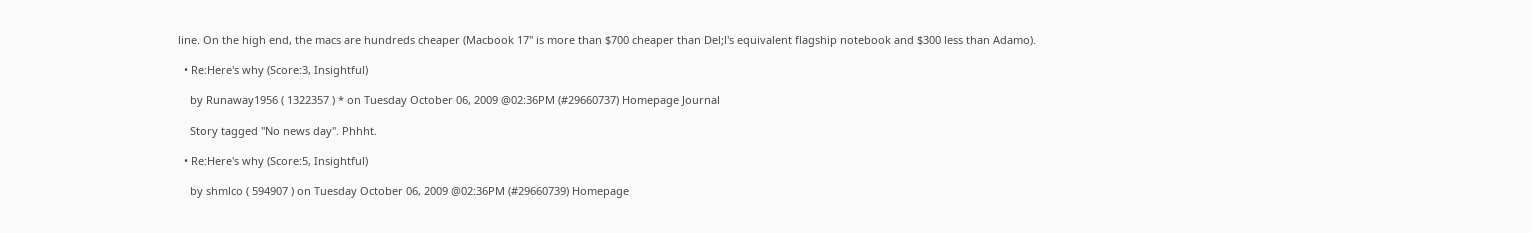line. On the high end, the macs are hundreds cheaper (Macbook 17" is more than $700 cheaper than Del;l's equivalent flagship notebook and $300 less than Adamo).

  • Re:Here's why (Score:3, Insightful)

    by Runaway1956 ( 1322357 ) * on Tuesday October 06, 2009 @02:36PM (#29660737) Homepage Journal

    Story tagged "No news day". Phhht.

  • Re:Here's why (Score:5, Insightful)

    by shmlco ( 594907 ) on Tuesday October 06, 2009 @02:36PM (#29660739) Homepage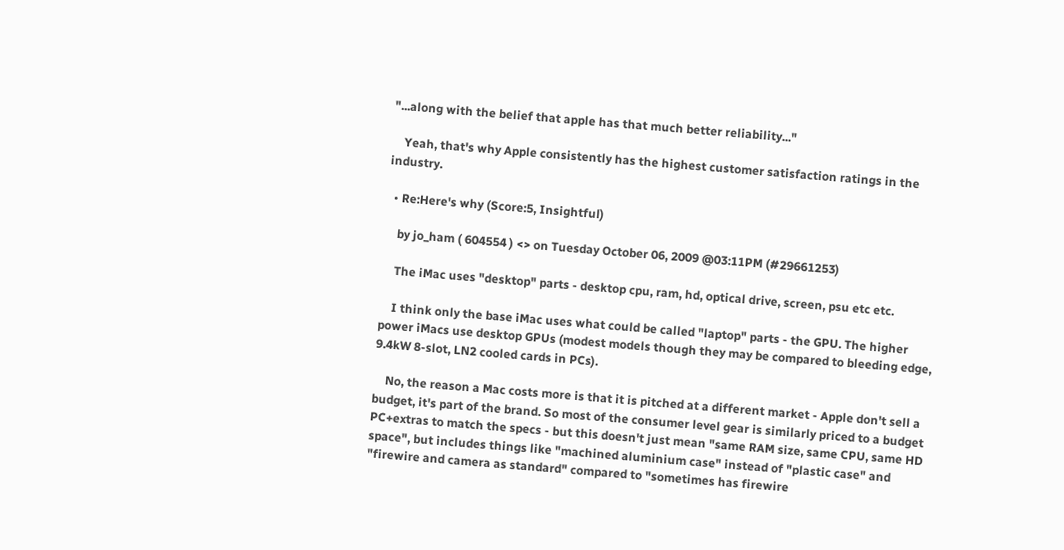"...along with the belief that apple has that much better reliability..."

    Yeah, that's why Apple consistently has the highest customer satisfaction ratings in the industry.

  • Re:Here's why (Score:5, Insightful)

    by jo_ham ( 604554 ) <> on Tuesday October 06, 2009 @03:11PM (#29661253)

    The iMac uses "desktop" parts - desktop cpu, ram, hd, optical drive, screen, psu etc etc.

    I think only the base iMac uses what could be called "laptop" parts - the GPU. The higher power iMacs use desktop GPUs (modest models though they may be compared to bleeding edge, 9.4kW 8-slot, LN2 cooled cards in PCs).

    No, the reason a Mac costs more is that it is pitched at a different market - Apple don't sell a budget, it's part of the brand. So most of the consumer level gear is similarly priced to a budget PC+extras to match the specs - but this doesn't just mean "same RAM size, same CPU, same HD space", but includes things like "machined aluminium case" instead of "plastic case" and "firewire and camera as standard" compared to "sometimes has firewire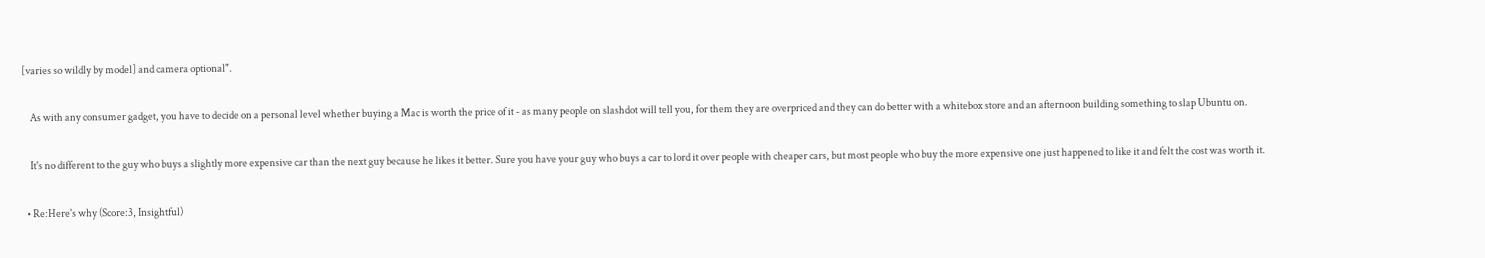[varies so wildly by model] and camera optional".

    As with any consumer gadget, you have to decide on a personal level whether buying a Mac is worth the price of it - as many people on slashdot will tell you, for them they are overpriced and they can do better with a whitebox store and an afternoon building something to slap Ubuntu on.

    It's no different to the guy who buys a slightly more expensive car than the next guy because he likes it better. Sure you have your guy who buys a car to lord it over people with cheaper cars, but most people who buy the more expensive one just happened to like it and felt the cost was worth it.

  • Re:Here's why (Score:3, Insightful)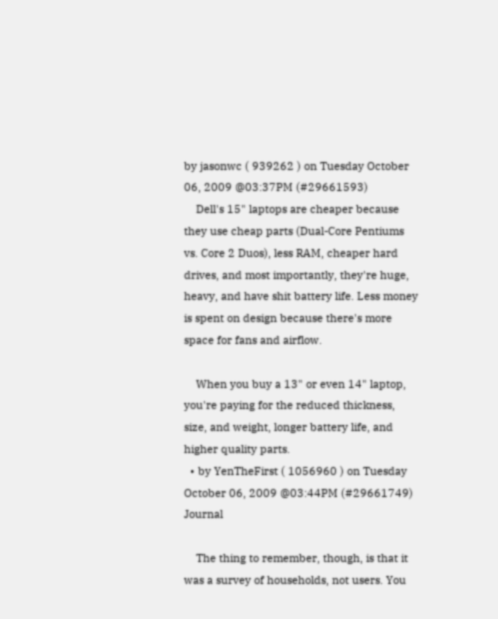by jasonwc ( 939262 ) on Tuesday October 06, 2009 @03:37PM (#29661593)
    Dell's 15" laptops are cheaper because they use cheap parts (Dual-Core Pentiums vs. Core 2 Duos), less RAM, cheaper hard drives, and most importantly, they're huge, heavy, and have shit battery life. Less money is spent on design because there's more space for fans and airflow.

    When you buy a 13" or even 14" laptop, you're paying for the reduced thickness, size, and weight, longer battery life, and higher quality parts.
  • by YenTheFirst ( 1056960 ) on Tuesday October 06, 2009 @03:44PM (#29661749) Journal

    The thing to remember, though, is that it was a survey of households, not users. You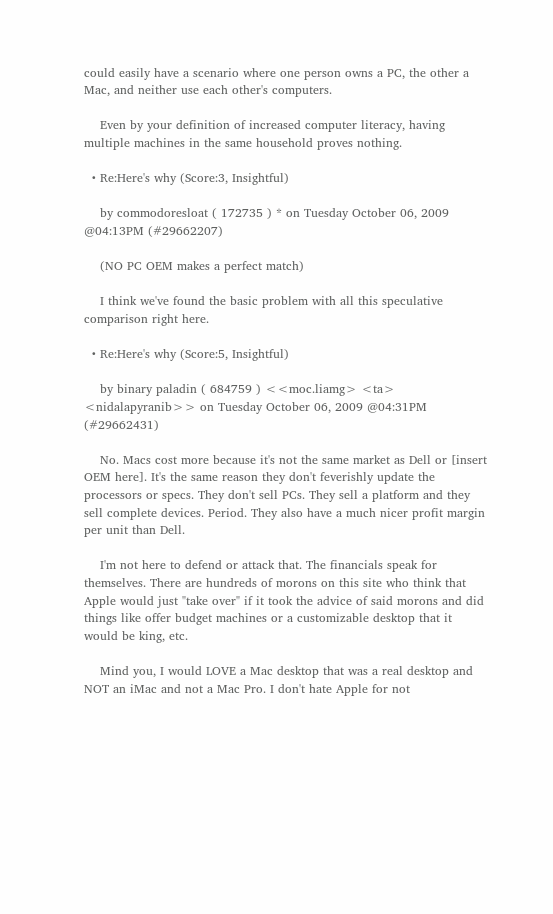could easily have a scenario where one person owns a PC, the other a Mac, and neither use each other's computers.

    Even by your definition of increased computer literacy, having multiple machines in the same household proves nothing.

  • Re:Here's why (Score:3, Insightful)

    by commodoresloat ( 172735 ) * on Tuesday October 06, 2009 @04:13PM (#29662207)

    (NO PC OEM makes a perfect match)

    I think we've found the basic problem with all this speculative comparison right here.

  • Re:Here's why (Score:5, Insightful)

    by binary paladin ( 684759 ) <<moc.liamg> <ta> <nidalapyranib>> on Tuesday October 06, 2009 @04:31PM (#29662431)

    No. Macs cost more because it's not the same market as Dell or [insert OEM here]. It's the same reason they don't feverishly update the processors or specs. They don't sell PCs. They sell a platform and they sell complete devices. Period. They also have a much nicer profit margin per unit than Dell.

    I'm not here to defend or attack that. The financials speak for themselves. There are hundreds of morons on this site who think that Apple would just "take over" if it took the advice of said morons and did things like offer budget machines or a customizable desktop that it would be king, etc.

    Mind you, I would LOVE a Mac desktop that was a real desktop and NOT an iMac and not a Mac Pro. I don't hate Apple for not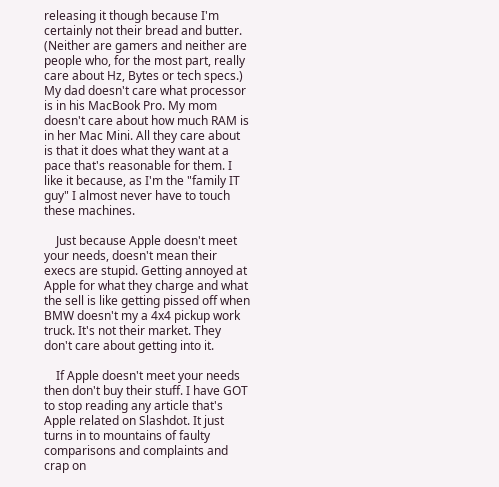releasing it though because I'm certainly not their bread and butter. (Neither are gamers and neither are people who, for the most part, really care about Hz, Bytes or tech specs.) My dad doesn't care what processor is in his MacBook Pro. My mom doesn't care about how much RAM is in her Mac Mini. All they care about is that it does what they want at a pace that's reasonable for them. I like it because, as I'm the "family IT guy" I almost never have to touch these machines.

    Just because Apple doesn't meet your needs, doesn't mean their execs are stupid. Getting annoyed at Apple for what they charge and what the sell is like getting pissed off when BMW doesn't my a 4x4 pickup work truck. It's not their market. They don't care about getting into it.

    If Apple doesn't meet your needs then don't buy their stuff. I have GOT to stop reading any article that's Apple related on Slashdot. It just turns in to mountains of faulty comparisons and complaints and crap on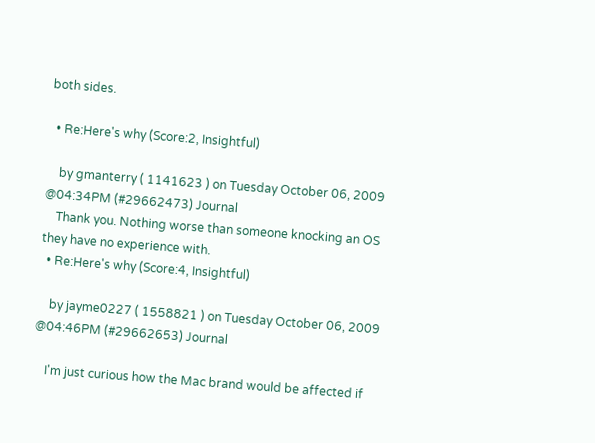both sides.

  • Re:Here's why (Score:2, Insightful)

    by gmanterry ( 1141623 ) on Tuesday October 06, 2009 @04:34PM (#29662473) Journal
    Thank you. Nothing worse than someone knocking an OS they have no experience with.
  • Re:Here's why (Score:4, Insightful)

    by jayme0227 ( 1558821 ) on Tuesday October 06, 2009 @04:46PM (#29662653) Journal

    I'm just curious how the Mac brand would be affected if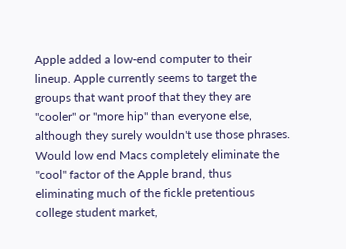Apple added a low-end computer to their lineup. Apple currently seems to target the groups that want proof that they they are "cooler" or "more hip" than everyone else, although they surely wouldn't use those phrases. Would low end Macs completely eliminate the "cool" factor of the Apple brand, thus eliminating much of the fickle pretentious college student market,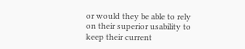or would they be able to rely on their superior usability to keep their current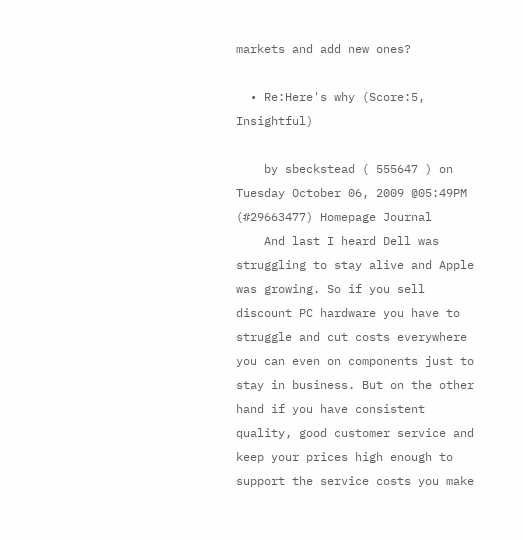markets and add new ones?

  • Re:Here's why (Score:5, Insightful)

    by sbeckstead ( 555647 ) on Tuesday October 06, 2009 @05:49PM (#29663477) Homepage Journal
    And last I heard Dell was struggling to stay alive and Apple was growing. So if you sell discount PC hardware you have to struggle and cut costs everywhere you can even on components just to stay in business. But on the other hand if you have consistent quality, good customer service and keep your prices high enough to support the service costs you make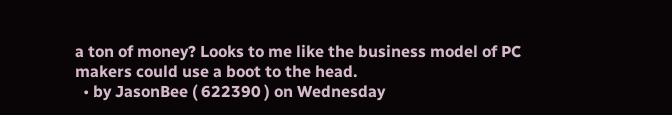a ton of money? Looks to me like the business model of PC makers could use a boot to the head.
  • by JasonBee ( 622390 ) on Wednesday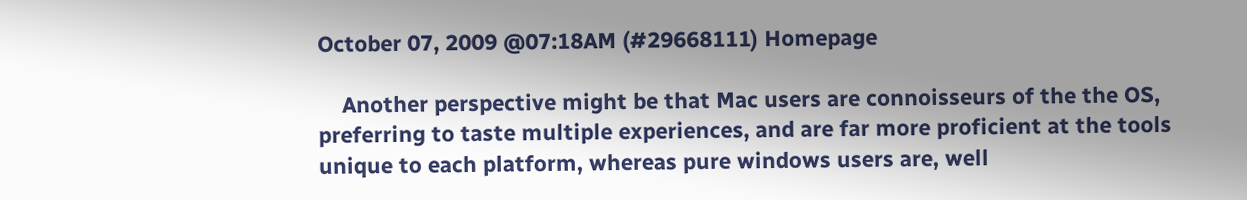October 07, 2009 @07:18AM (#29668111) Homepage

    Another perspective might be that Mac users are connoisseurs of the the OS, preferring to taste multiple experiences, and are far more proficient at the tools unique to each platform, whereas pure windows users are, well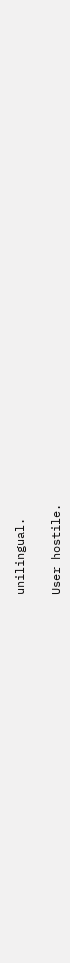unilingual.

User hostile.